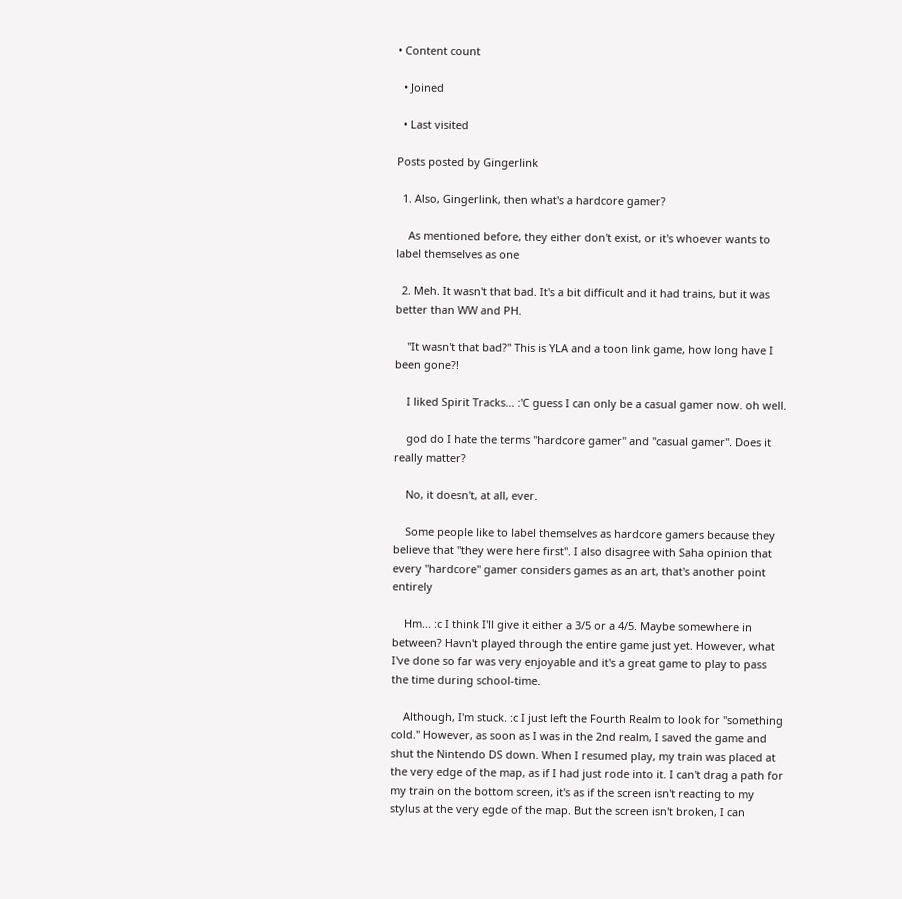• Content count

  • Joined

  • Last visited

Posts posted by Gingerlink

  1. Also, Gingerlink, then what's a hardcore gamer?

    As mentioned before, they either don't exist, or it's whoever wants to label themselves as one

  2. Meh. It wasn't that bad. It's a bit difficult and it had trains, but it was better than WW and PH.

    "It wasn't that bad?" This is YLA and a toon link game, how long have I been gone?!

    I liked Spirit Tracks... :'C guess I can only be a casual gamer now. oh well.

    god do I hate the terms "hardcore gamer" and "casual gamer". Does it really matter?

    No, it doesn't, at all, ever.

    Some people like to label themselves as hardcore gamers because they believe that "they were here first". I also disagree with Saha opinion that every "hardcore" gamer considers games as an art, that's another point entirely

    Hm... :c I think I'll give it either a 3/5 or a 4/5. Maybe somewhere in between? Havn't played through the entire game just yet. However, what I've done so far was very enjoyable and it's a great game to play to pass the time during school-time.

    Although, I'm stuck. :c I just left the Fourth Realm to look for "something cold." However, as soon as I was in the 2nd realm, I saved the game and shut the Nintendo DS down. When I resumed play, my train was placed at the very edge of the map, as if I had just rode into it. I can't drag a path for my train on the bottom screen, it's as if the screen isn't reacting to my stylus at the very egde of the map. But the screen isn't broken, I can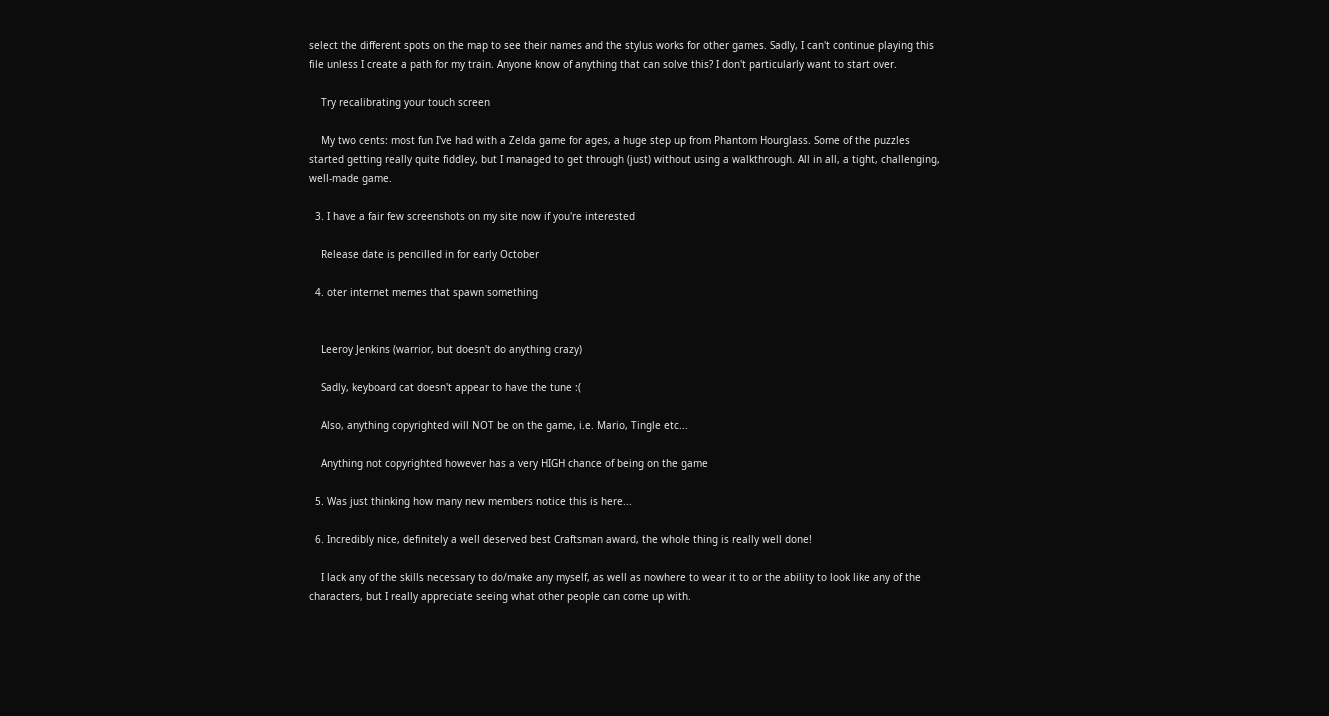select the different spots on the map to see their names and the stylus works for other games. Sadly, I can't continue playing this file unless I create a path for my train. Anyone know of anything that can solve this? I don't particularly want to start over.

    Try recalibrating your touch screen

    My two cents: most fun I've had with a Zelda game for ages, a huge step up from Phantom Hourglass. Some of the puzzles started getting really quite fiddley, but I managed to get through (just) without using a walkthrough. All in all, a tight, challenging, well-made game.

  3. I have a fair few screenshots on my site now if you're interested

    Release date is pencilled in for early October

  4. oter internet memes that spawn something


    Leeroy Jenkins (warrior, but doesn't do anything crazy)

    Sadly, keyboard cat doesn't appear to have the tune :(

    Also, anything copyrighted will NOT be on the game, i.e. Mario, Tingle etc...

    Anything not copyrighted however has a very HIGH chance of being on the game

  5. Was just thinking how many new members notice this is here...

  6. Incredibly nice, definitely a well deserved best Craftsman award, the whole thing is really well done!

    I lack any of the skills necessary to do/make any myself, as well as nowhere to wear it to or the ability to look like any of the characters, but I really appreciate seeing what other people can come up with.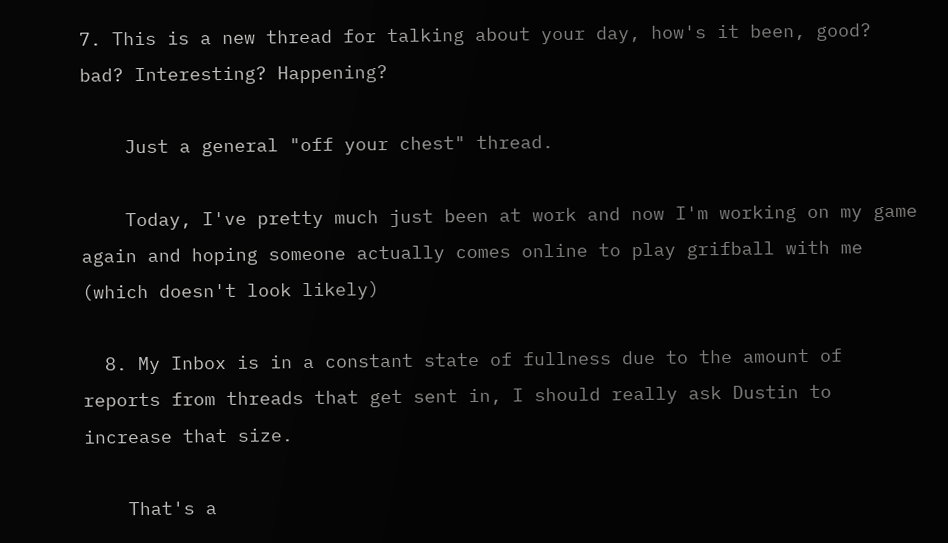7. This is a new thread for talking about your day, how's it been, good? bad? Interesting? Happening?

    Just a general "off your chest" thread.

    Today, I've pretty much just been at work and now I'm working on my game again and hoping someone actually comes online to play grifball with me (which doesn't look likely)

  8. My Inbox is in a constant state of fullness due to the amount of reports from threads that get sent in, I should really ask Dustin to increase that size.

    That's a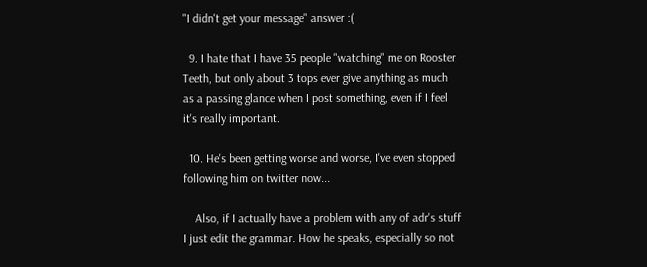"I didn't get your message" answer :(

  9. I hate that I have 35 people "watching" me on Rooster Teeth, but only about 3 tops ever give anything as much as a passing glance when I post something, even if I feel it's really important.

  10. He's been getting worse and worse, I've even stopped following him on twitter now...

    Also, if I actually have a problem with any of adr's stuff I just edit the grammar. How he speaks, especially so not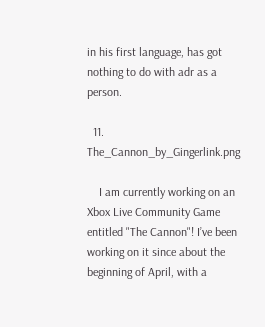in his first language, has got nothing to do with adr as a person.

  11. The_Cannon_by_Gingerlink.png

    I am currently working on an Xbox Live Community Game entitled "The Cannon"! I’ve been working on it since about the beginning of April, with a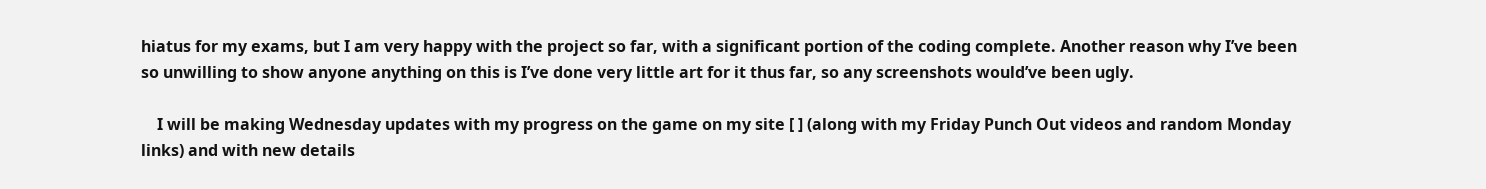hiatus for my exams, but I am very happy with the project so far, with a significant portion of the coding complete. Another reason why I’ve been so unwilling to show anyone anything on this is I’ve done very little art for it thus far, so any screenshots would’ve been ugly.

    I will be making Wednesday updates with my progress on the game on my site [ ] (along with my Friday Punch Out videos and random Monday links) and with new details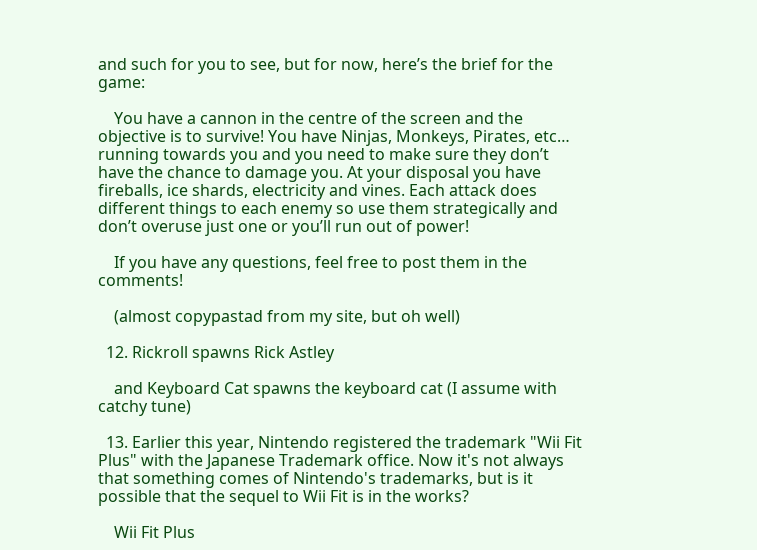and such for you to see, but for now, here’s the brief for the game:

    You have a cannon in the centre of the screen and the objective is to survive! You have Ninjas, Monkeys, Pirates, etc… running towards you and you need to make sure they don’t have the chance to damage you. At your disposal you have fireballs, ice shards, electricity and vines. Each attack does different things to each enemy so use them strategically and don’t overuse just one or you’ll run out of power!

    If you have any questions, feel free to post them in the comments!

    (almost copypastad from my site, but oh well)

  12. Rickroll spawns Rick Astley

    and Keyboard Cat spawns the keyboard cat (I assume with catchy tune)

  13. Earlier this year, Nintendo registered the trademark "Wii Fit Plus" with the Japanese Trademark office. Now it's not always that something comes of Nintendo's trademarks, but is it possible that the sequel to Wii Fit is in the works?

    Wii Fit Plus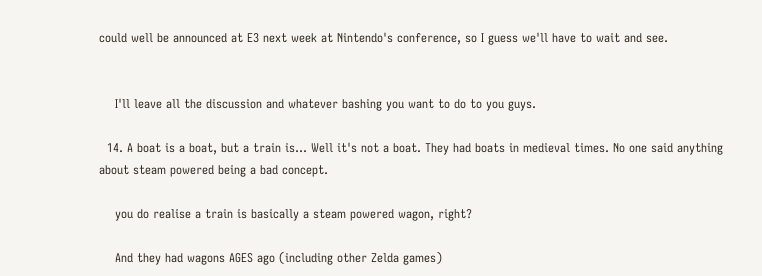could well be announced at E3 next week at Nintendo's conference, so I guess we'll have to wait and see.


    I'll leave all the discussion and whatever bashing you want to do to you guys.

  14. A boat is a boat, but a train is... Well it's not a boat. They had boats in medieval times. No one said anything about steam powered being a bad concept.

    you do realise a train is basically a steam powered wagon, right?

    And they had wagons AGES ago (including other Zelda games)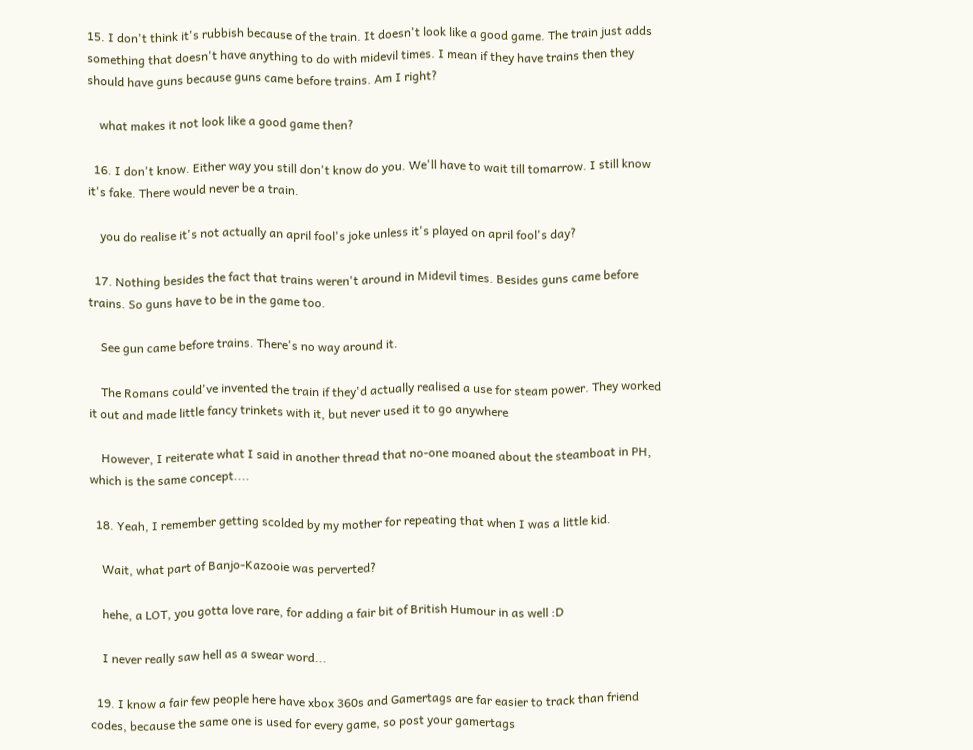15. I don't think it's rubbish because of the train. It doesn't look like a good game. The train just adds something that doesn't have anything to do with midevil times. I mean if they have trains then they should have guns because guns came before trains. Am I right?

    what makes it not look like a good game then?

  16. I don't know. Either way you still don't know do you. We'll have to wait till tomarrow. I still know it's fake. There would never be a train.

    you do realise it's not actually an april fool's joke unless it's played on april fool's day?

  17. Nothing besides the fact that trains weren't around in Midevil times. Besides guns came before trains. So guns have to be in the game too.

    See gun came before trains. There's no way around it.

    The Romans could've invented the train if they'd actually realised a use for steam power. They worked it out and made little fancy trinkets with it, but never used it to go anywhere

    However, I reiterate what I said in another thread that no-one moaned about the steamboat in PH, which is the same concept....

  18. Yeah, I remember getting scolded by my mother for repeating that when I was a little kid.

    Wait, what part of Banjo-Kazooie was perverted?

    hehe, a LOT, you gotta love rare, for adding a fair bit of British Humour in as well :D

    I never really saw hell as a swear word...

  19. I know a fair few people here have xbox 360s and Gamertags are far easier to track than friend codes, because the same one is used for every game, so post your gamertags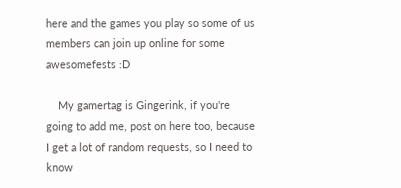here and the games you play so some of us members can join up online for some awesomefests :D

    My gamertag is Gingerink, if you're going to add me, post on here too, because I get a lot of random requests, so I need to know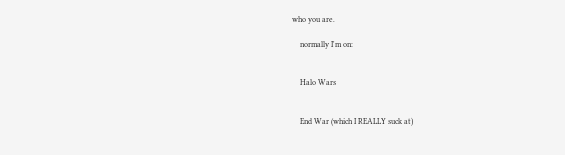who you are.

    normally I'm on:


    Halo Wars


    End War (which I REALLY suck at)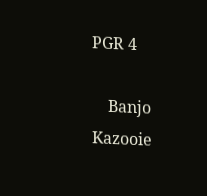PGR 4

    Banjo Kazooie